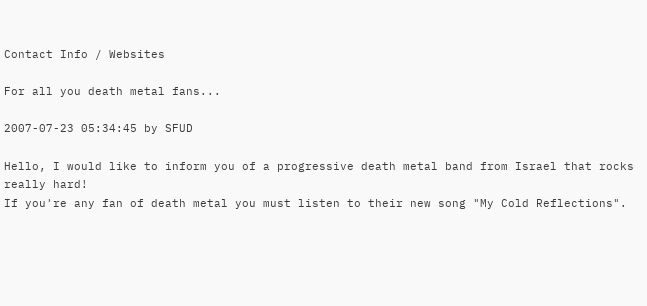Contact Info / Websites

For all you death metal fans...

2007-07-23 05:34:45 by SFUD

Hello, I would like to inform you of a progressive death metal band from Israel that rocks really hard!
If you're any fan of death metal you must listen to their new song "My Cold Reflections".